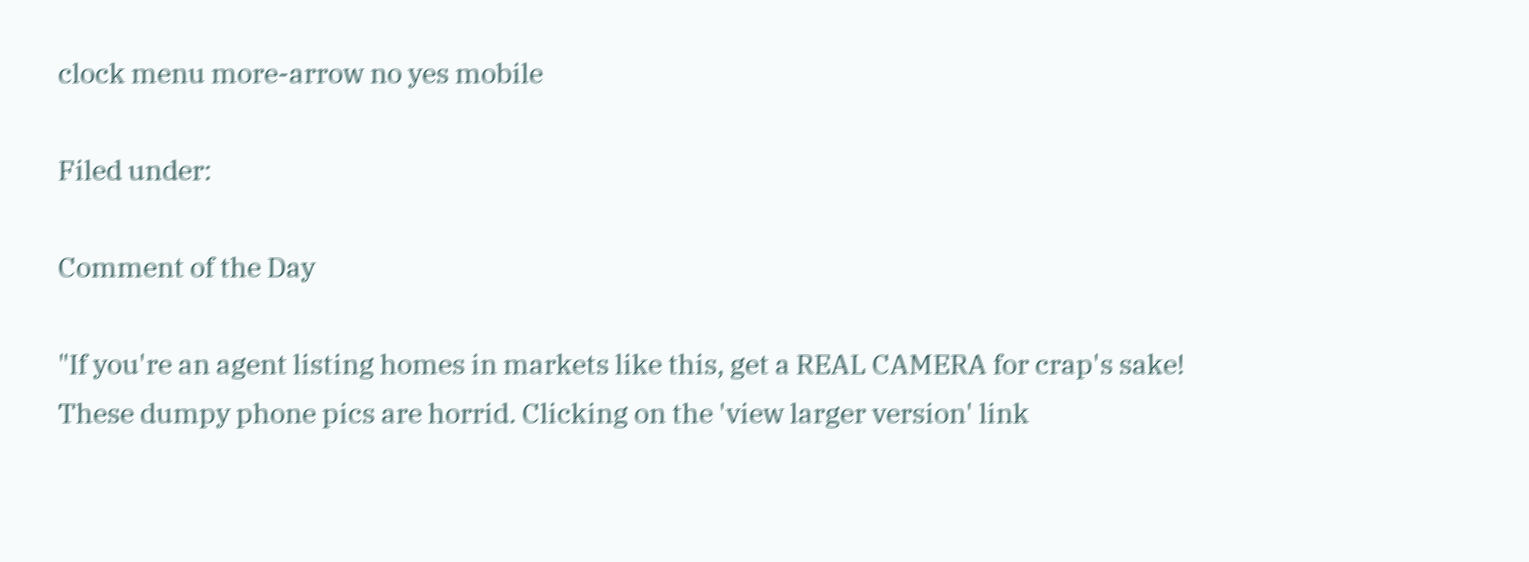clock menu more-arrow no yes mobile

Filed under:

Comment of the Day

"If you're an agent listing homes in markets like this, get a REAL CAMERA for crap's sake! These dumpy phone pics are horrid. Clicking on the 'view larger version' link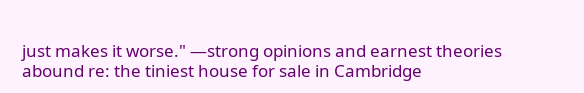just makes it worse." —strong opinions and earnest theories abound re: the tiniest house for sale in Cambridge